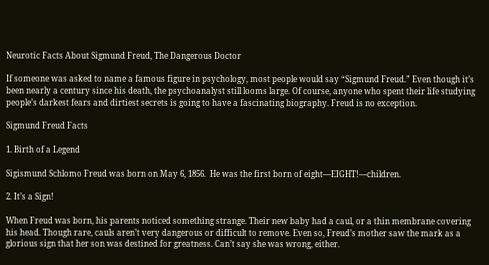Neurotic Facts About Sigmund Freud, The Dangerous Doctor

If someone was asked to name a famous figure in psychology, most people would say “Sigmund Freud.” Even though it’s been nearly a century since his death, the psychoanalyst still looms large. Of course, anyone who spent their life studying people’s darkest fears and dirtiest secrets is going to have a fascinating biography. Freud is no exception.

Sigmund Freud Facts

1. Birth of a Legend

Sigismund Schlomo Freud was born on May 6, 1856.  He was the first born of eight—EIGHT!—children.

2. It’s a Sign!

When Freud was born, his parents noticed something strange. Their new baby had a caul, or a thin membrane covering his head. Though rare, cauls aren’t very dangerous or difficult to remove. Even so, Freud’s mother saw the mark as a glorious sign that her son was destined for greatness. Can’t say she was wrong, either.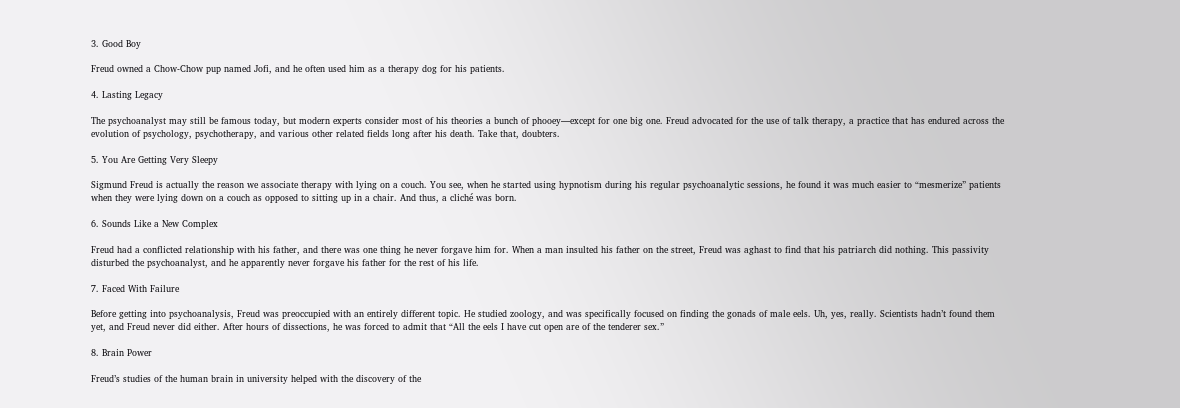3. Good Boy

Freud owned a Chow-Chow pup named Jofi, and he often used him as a therapy dog for his patients.

4. Lasting Legacy

The psychoanalyst may still be famous today, but modern experts consider most of his theories a bunch of phooey—except for one big one. Freud advocated for the use of talk therapy, a practice that has endured across the evolution of psychology, psychotherapy, and various other related fields long after his death. Take that, doubters.

5. You Are Getting Very Sleepy

Sigmund Freud is actually the reason we associate therapy with lying on a couch. You see, when he started using hypnotism during his regular psychoanalytic sessions, he found it was much easier to “mesmerize” patients when they were lying down on a couch as opposed to sitting up in a chair. And thus, a cliché was born.

6. Sounds Like a New Complex

Freud had a conflicted relationship with his father, and there was one thing he never forgave him for. When a man insulted his father on the street, Freud was aghast to find that his patriarch did nothing. This passivity disturbed the psychoanalyst, and he apparently never forgave his father for the rest of his life.

7. Faced With Failure

Before getting into psychoanalysis, Freud was preoccupied with an entirely different topic. He studied zoology, and was specifically focused on finding the gonads of male eels. Uh, yes, really. Scientists hadn’t found them yet, and Freud never did either. After hours of dissections, he was forced to admit that “All the eels I have cut open are of the tenderer sex.”

8. Brain Power

Freud’s studies of the human brain in university helped with the discovery of the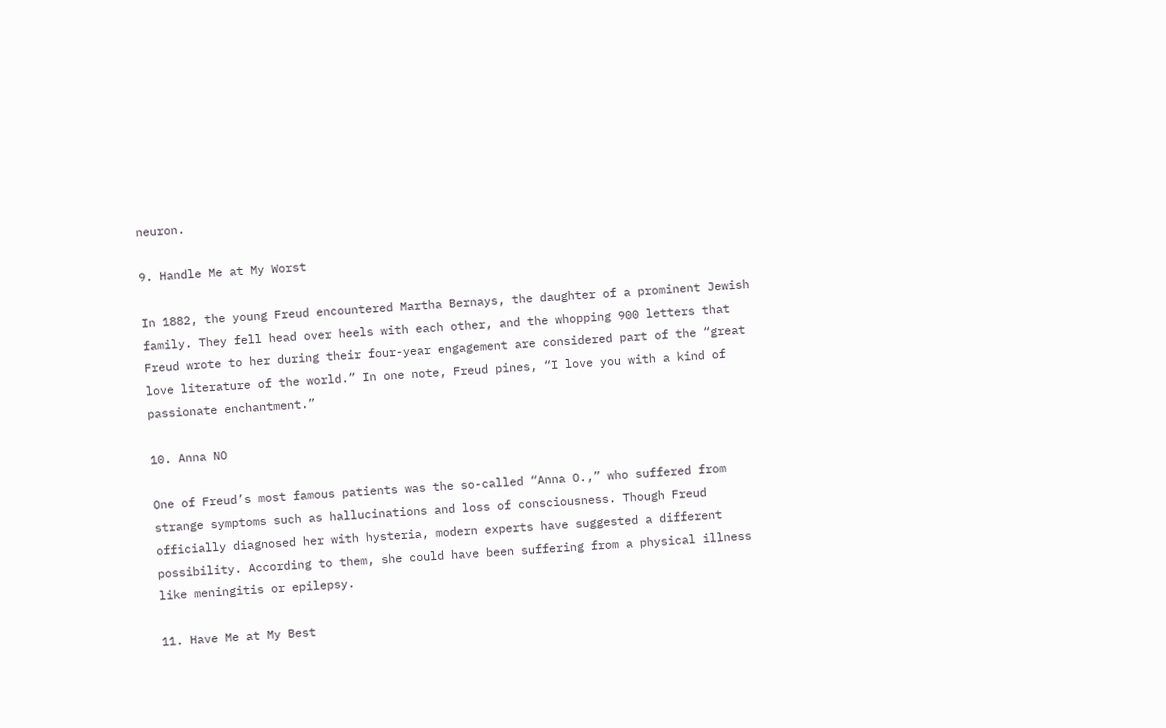neuron.

9. Handle Me at My Worst

In 1882, the young Freud encountered Martha Bernays, the daughter of a prominent Jewish family. They fell head over heels with each other, and the whopping 900 letters that Freud wrote to her during their four-year engagement are considered part of the “great love literature of the world.” In one note, Freud pines, “I love you with a kind of passionate enchantment.”

10. Anna NO

One of Freud’s most famous patients was the so-called “Anna O.,” who suffered from strange symptoms such as hallucinations and loss of consciousness. Though Freud officially diagnosed her with hysteria, modern experts have suggested a different possibility. According to them, she could have been suffering from a physical illness like meningitis or epilepsy.

11. Have Me at My Best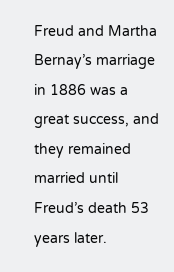Freud and Martha Bernay’s marriage in 1886 was a great success, and they remained married until Freud’s death 53 years later.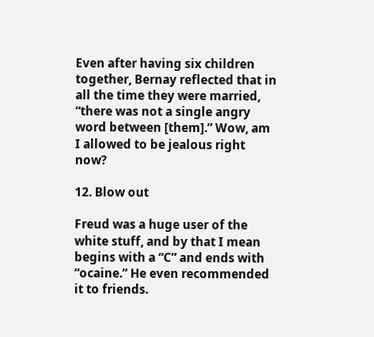Even after having six children together, Bernay reflected that in all the time they were married, “there was not a single angry word between [them].” Wow, am I allowed to be jealous right now?

12. Blow out

Freud was a huge user of the white stuff, and by that I mean begins with a “C” and ends with “ocaine.” He even recommended it to friends.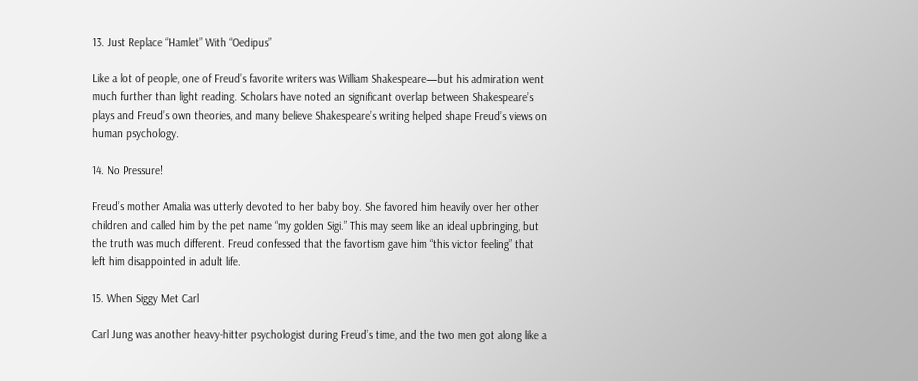13. Just Replace “Hamlet” With “Oedipus”

Like a lot of people, one of Freud’s favorite writers was William Shakespeare—but his admiration went much further than light reading. Scholars have noted an significant overlap between Shakespeare’s plays and Freud’s own theories, and many believe Shakespeare’s writing helped shape Freud’s views on human psychology.

14. No Pressure!

Freud’s mother Amalia was utterly devoted to her baby boy. She favored him heavily over her other children and called him by the pet name “my golden Sigi.” This may seem like an ideal upbringing, but the truth was much different. Freud confessed that the favortism gave him “this victor feeling” that left him disappointed in adult life.

15. When Siggy Met Carl

Carl Jung was another heavy-hitter psychologist during Freud’s time, and the two men got along like a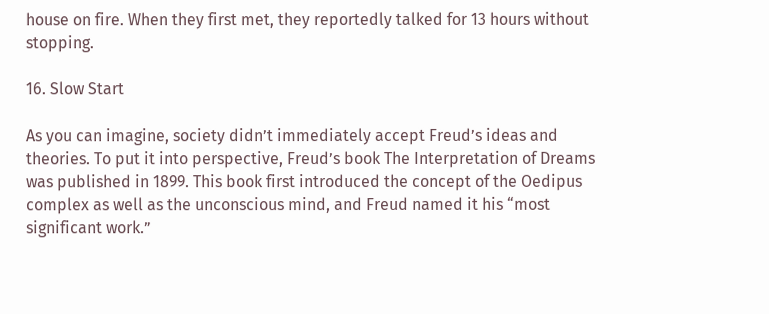house on fire. When they first met, they reportedly talked for 13 hours without stopping.

16. Slow Start

As you can imagine, society didn’t immediately accept Freud’s ideas and theories. To put it into perspective, Freud’s book The Interpretation of Dreams was published in 1899. This book first introduced the concept of the Oedipus complex as well as the unconscious mind, and Freud named it his “most significant work.”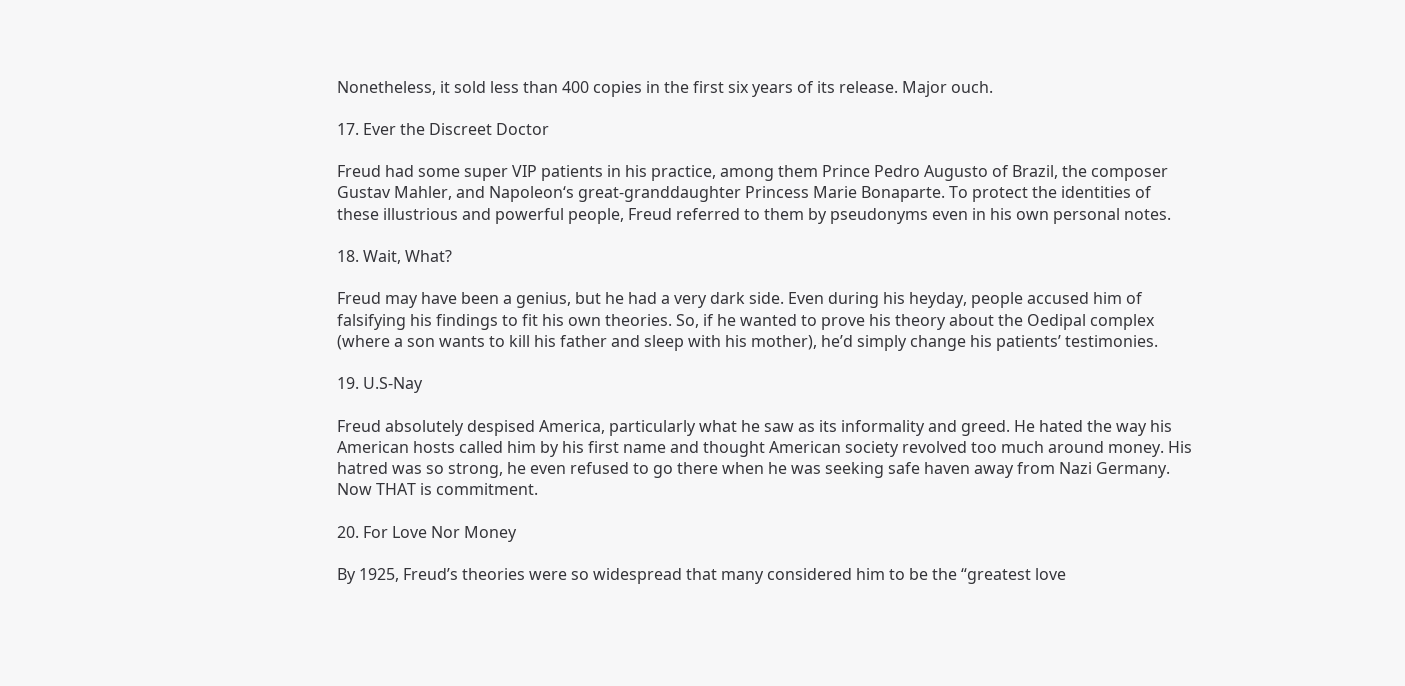Nonetheless, it sold less than 400 copies in the first six years of its release. Major ouch.

17. Ever the Discreet Doctor

Freud had some super VIP patients in his practice, among them Prince Pedro Augusto of Brazil, the composer Gustav Mahler, and Napoleon‘s great-granddaughter Princess Marie Bonaparte. To protect the identities of these illustrious and powerful people, Freud referred to them by pseudonyms even in his own personal notes.

18. Wait, What?

Freud may have been a genius, but he had a very dark side. Even during his heyday, people accused him of falsifying his findings to fit his own theories. So, if he wanted to prove his theory about the Oedipal complex (where a son wants to kill his father and sleep with his mother), he’d simply change his patients’ testimonies.

19. U.S-Nay

Freud absolutely despised America, particularly what he saw as its informality and greed. He hated the way his American hosts called him by his first name and thought American society revolved too much around money. His hatred was so strong, he even refused to go there when he was seeking safe haven away from Nazi Germany. Now THAT is commitment.

20. For Love Nor Money

By 1925, Freud’s theories were so widespread that many considered him to be the “greatest love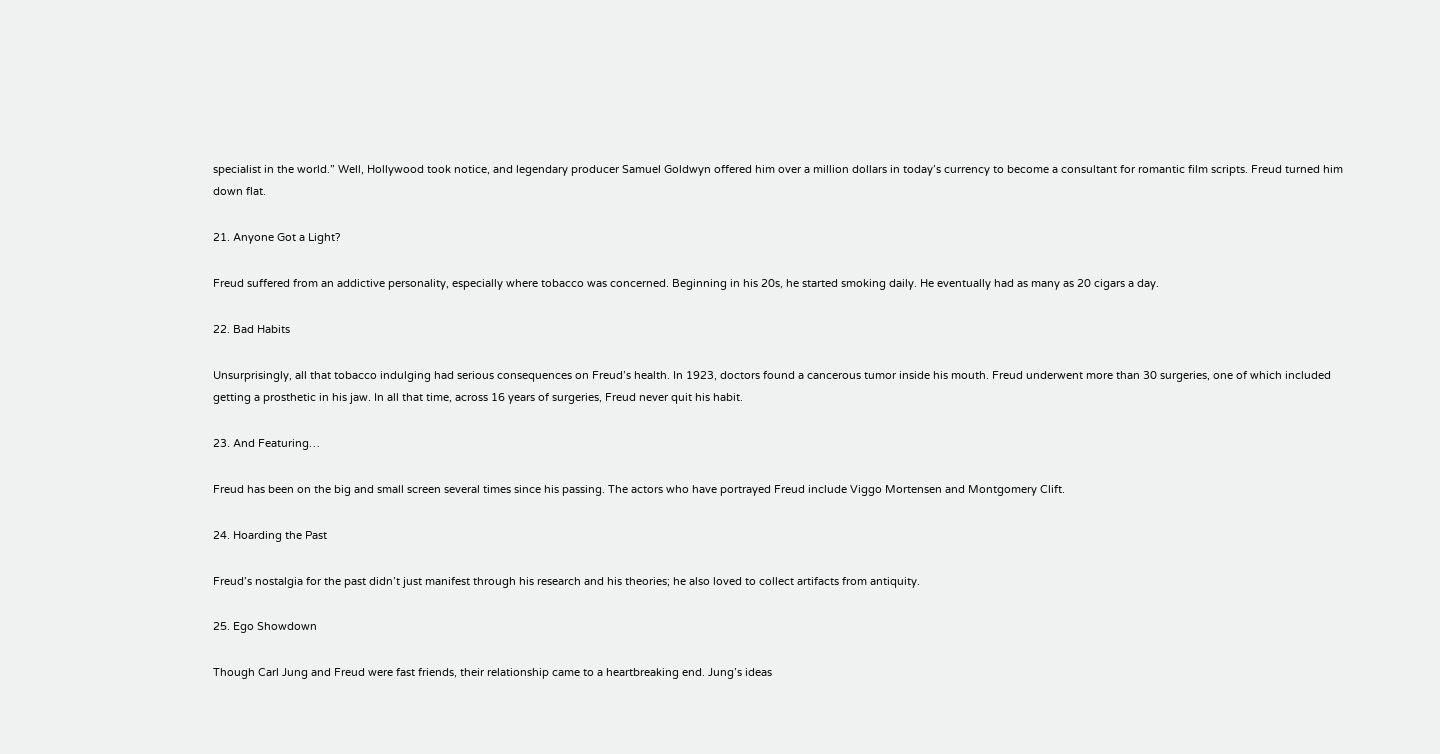specialist in the world.” Well, Hollywood took notice, and legendary producer Samuel Goldwyn offered him over a million dollars in today’s currency to become a consultant for romantic film scripts. Freud turned him down flat.

21. Anyone Got a Light?

Freud suffered from an addictive personality, especially where tobacco was concerned. Beginning in his 20s, he started smoking daily. He eventually had as many as 20 cigars a day.

22. Bad Habits

Unsurprisingly, all that tobacco indulging had serious consequences on Freud’s health. In 1923, doctors found a cancerous tumor inside his mouth. Freud underwent more than 30 surgeries, one of which included getting a prosthetic in his jaw. In all that time, across 16 years of surgeries, Freud never quit his habit.

23. And Featuring…

Freud has been on the big and small screen several times since his passing. The actors who have portrayed Freud include Viggo Mortensen and Montgomery Clift.

24. Hoarding the Past

Freud’s nostalgia for the past didn’t just manifest through his research and his theories; he also loved to collect artifacts from antiquity.

25. Ego Showdown

Though Carl Jung and Freud were fast friends, their relationship came to a heartbreaking end. Jung’s ideas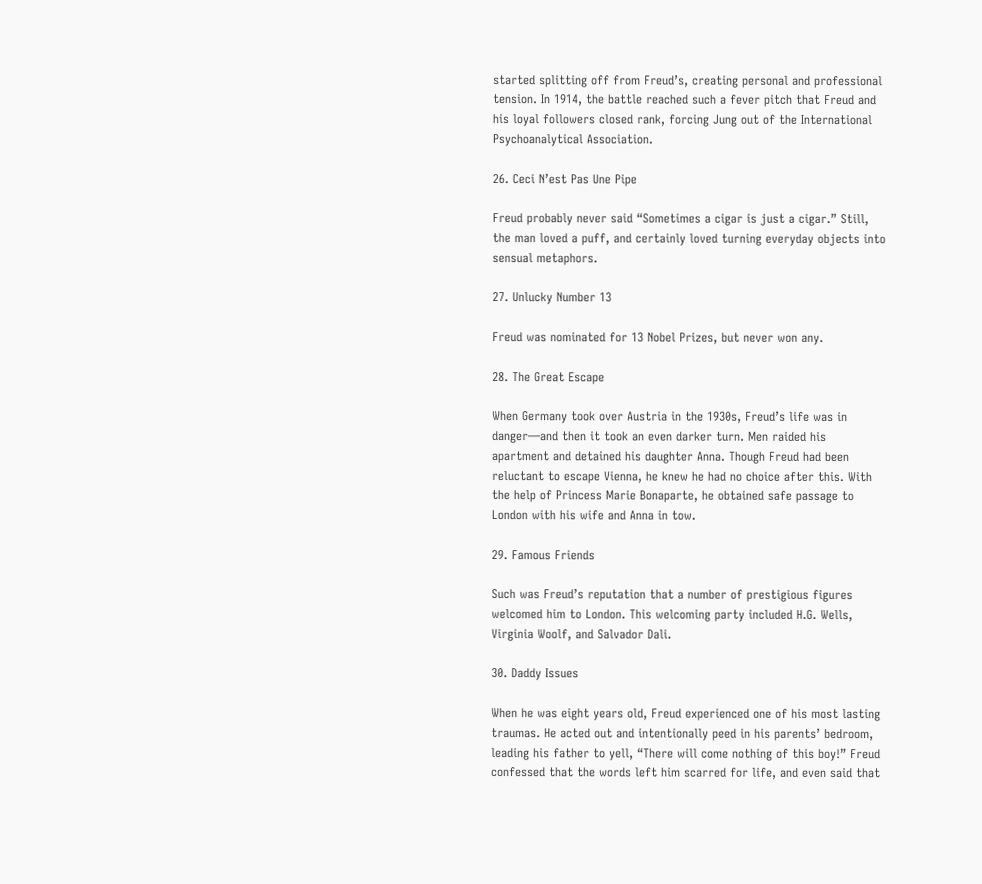started splitting off from Freud’s, creating personal and professional tension. In 1914, the battle reached such a fever pitch that Freud and his loyal followers closed rank, forcing Jung out of the International Psychoanalytical Association.

26. Ceci N’est Pas Une Pipe

Freud probably never said “Sometimes a cigar is just a cigar.” Still, the man loved a puff, and certainly loved turning everyday objects into sensual metaphors.

27. Unlucky Number 13

Freud was nominated for 13 Nobel Prizes, but never won any.

28. The Great Escape

When Germany took over Austria in the 1930s, Freud’s life was in danger—and then it took an even darker turn. Men raided his apartment and detained his daughter Anna. Though Freud had been reluctant to escape Vienna, he knew he had no choice after this. With the help of Princess Marie Bonaparte, he obtained safe passage to London with his wife and Anna in tow.

29. Famous Friends

Such was Freud’s reputation that a number of prestigious figures welcomed him to London. This welcoming party included H.G. Wells, Virginia Woolf, and Salvador Dali.

30. Daddy Issues

When he was eight years old, Freud experienced one of his most lasting traumas. He acted out and intentionally peed in his parents’ bedroom, leading his father to yell, “There will come nothing of this boy!” Freud confessed that the words left him scarred for life, and even said that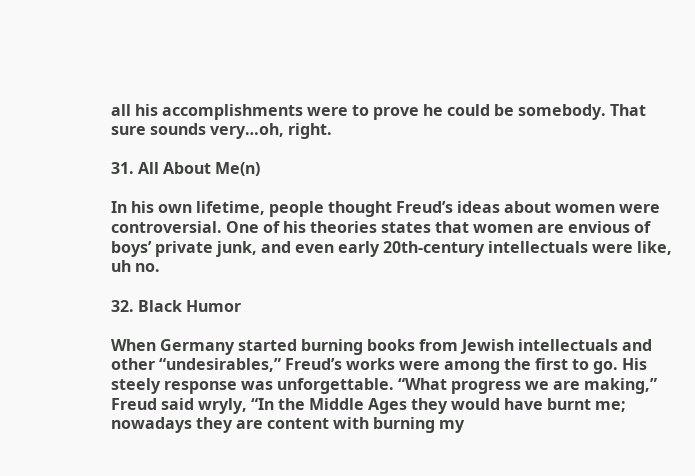all his accomplishments were to prove he could be somebody. That sure sounds very…oh, right.

31. All About Me(n)

In his own lifetime, people thought Freud’s ideas about women were controversial. One of his theories states that women are envious of boys’ private junk, and even early 20th-century intellectuals were like, uh no.

32. Black Humor

When Germany started burning books from Jewish intellectuals and other “undesirables,” Freud’s works were among the first to go. His steely response was unforgettable. “What progress we are making,” Freud said wryly, “In the Middle Ages they would have burnt me; nowadays they are content with burning my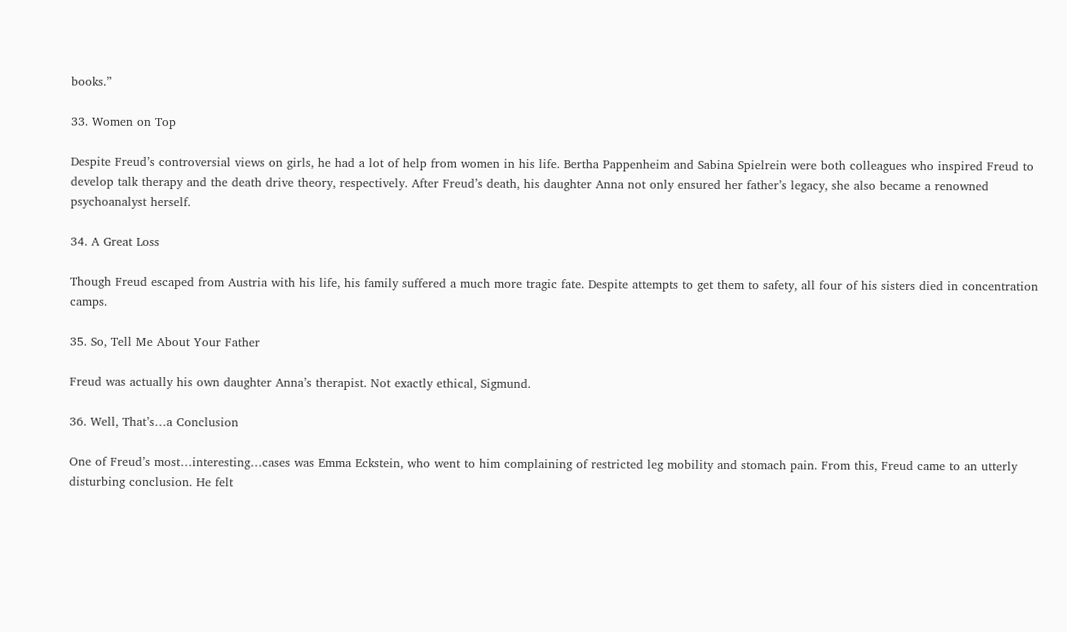books.”

33. Women on Top

Despite Freud’s controversial views on girls, he had a lot of help from women in his life. Bertha Pappenheim and Sabina Spielrein were both colleagues who inspired Freud to develop talk therapy and the death drive theory, respectively. After Freud’s death, his daughter Anna not only ensured her father’s legacy, she also became a renowned psychoanalyst herself.

34. A Great Loss

Though Freud escaped from Austria with his life, his family suffered a much more tragic fate. Despite attempts to get them to safety, all four of his sisters died in concentration camps.

35. So, Tell Me About Your Father

Freud was actually his own daughter Anna’s therapist. Not exactly ethical, Sigmund.

36. Well, That’s…a Conclusion

One of Freud’s most…interesting…cases was Emma Eckstein, who went to him complaining of restricted leg mobility and stomach pain. From this, Freud came to an utterly disturbing conclusion. He felt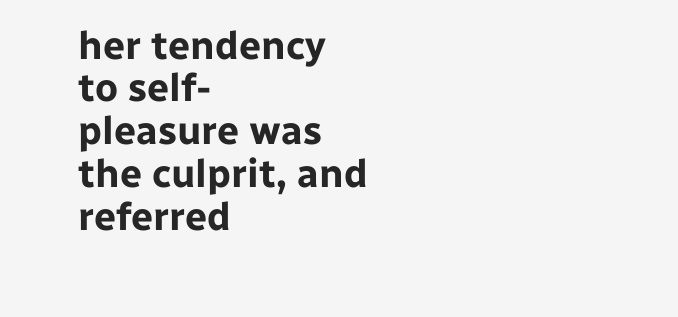her tendency to self-pleasure was the culprit, and referred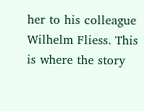her to his colleague Wilhelm Fliess. This is where the story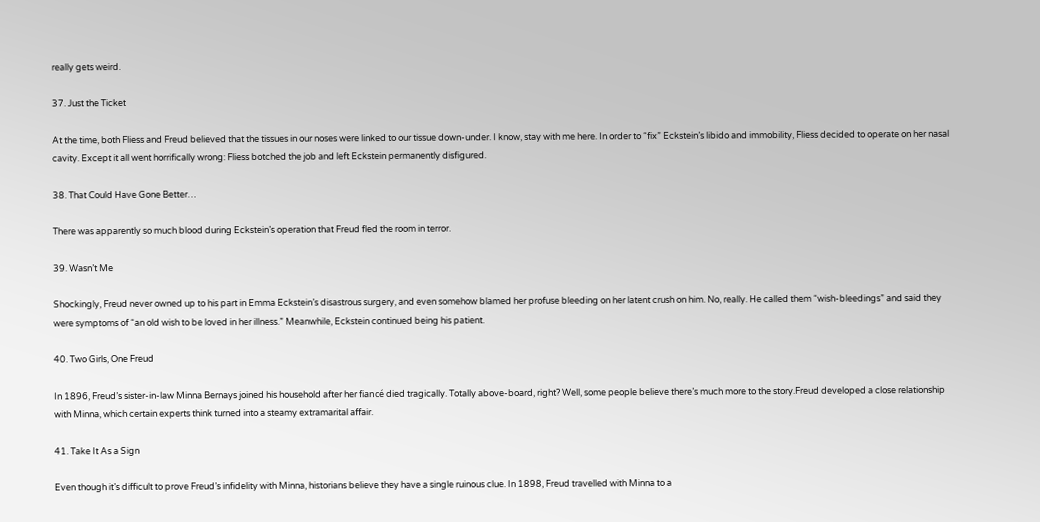really gets weird.

37. Just the Ticket

At the time, both Fliess and Freud believed that the tissues in our noses were linked to our tissue down-under. I know, stay with me here. In order to “fix” Eckstein’s libido and immobility, Fliess decided to operate on her nasal cavity. Except it all went horrifically wrong: Fliess botched the job and left Eckstein permanently disfigured.

38. That Could Have Gone Better…

There was apparently so much blood during Eckstein’s operation that Freud fled the room in terror.

39. Wasn’t Me

Shockingly, Freud never owned up to his part in Emma Eckstein’s disastrous surgery, and even somehow blamed her profuse bleeding on her latent crush on him. No, really. He called them “wish-bleedings” and said they were symptoms of “an old wish to be loved in her illness.” Meanwhile, Eckstein continued being his patient.

40. Two Girls, One Freud

In 1896, Freud’s sister-in-law Minna Bernays joined his household after her fiancé died tragically. Totally above-board, right? Well, some people believe there’s much more to the story.Freud developed a close relationship with Minna, which certain experts think turned into a steamy extramarital affair.

41. Take It As a Sign

Even though it’s difficult to prove Freud’s infidelity with Minna, historians believe they have a single ruinous clue. In 1898, Freud travelled with Minna to a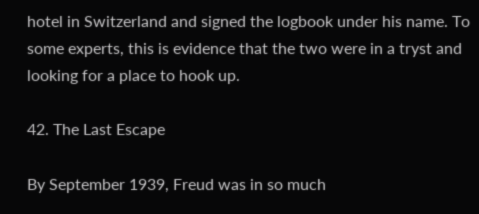hotel in Switzerland and signed the logbook under his name. To some experts, this is evidence that the two were in a tryst and looking for a place to hook up.

42. The Last Escape

By September 1939, Freud was in so much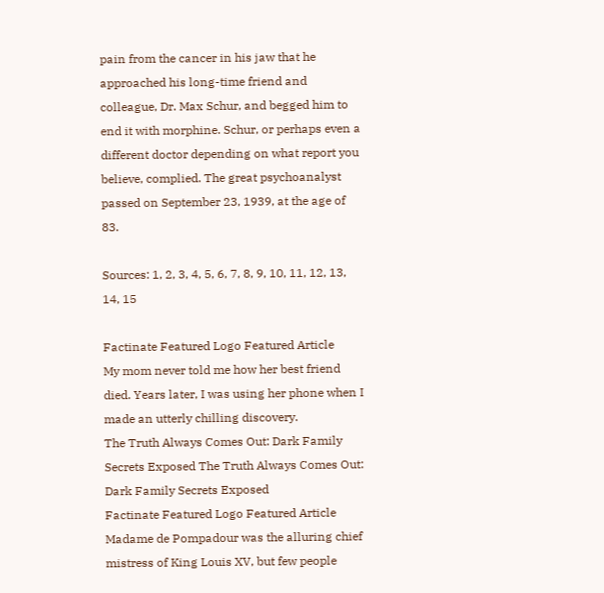pain from the cancer in his jaw that he approached his long-time friend and colleague, Dr. Max Schur, and begged him to end it with morphine. Schur, or perhaps even a different doctor depending on what report you believe, complied. The great psychoanalyst passed on September 23, 1939, at the age of 83.

Sources: 1, 2, 3, 4, 5, 6, 7, 8, 9, 10, 11, 12, 13, 14, 15

Factinate Featured Logo Featured Article
My mom never told me how her best friend died. Years later, I was using her phone when I made an utterly chilling discovery.
The Truth Always Comes Out: Dark Family Secrets Exposed The Truth Always Comes Out: Dark Family Secrets Exposed
Factinate Featured Logo Featured Article
Madame de Pompadour was the alluring chief mistress of King Louis XV, but few people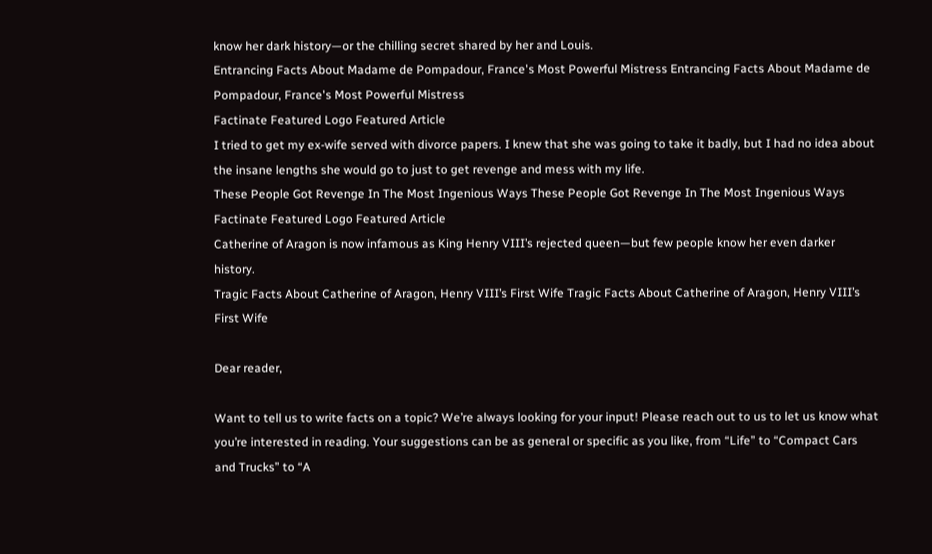know her dark history—or the chilling secret shared by her and Louis.
Entrancing Facts About Madame de Pompadour, France's Most Powerful Mistress Entrancing Facts About Madame de Pompadour, France's Most Powerful Mistress
Factinate Featured Logo Featured Article
I tried to get my ex-wife served with divorce papers. I knew that she was going to take it badly, but I had no idea about the insane lengths she would go to just to get revenge and mess with my life.
These People Got Revenge In The Most Ingenious Ways These People Got Revenge In The Most Ingenious Ways
Factinate Featured Logo Featured Article
Catherine of Aragon is now infamous as King Henry VIII’s rejected queen—but few people know her even darker history.
Tragic Facts About Catherine of Aragon, Henry VIII’s First Wife Tragic Facts About Catherine of Aragon, Henry VIII’s First Wife

Dear reader,

Want to tell us to write facts on a topic? We’re always looking for your input! Please reach out to us to let us know what you’re interested in reading. Your suggestions can be as general or specific as you like, from “Life” to “Compact Cars and Trucks” to “A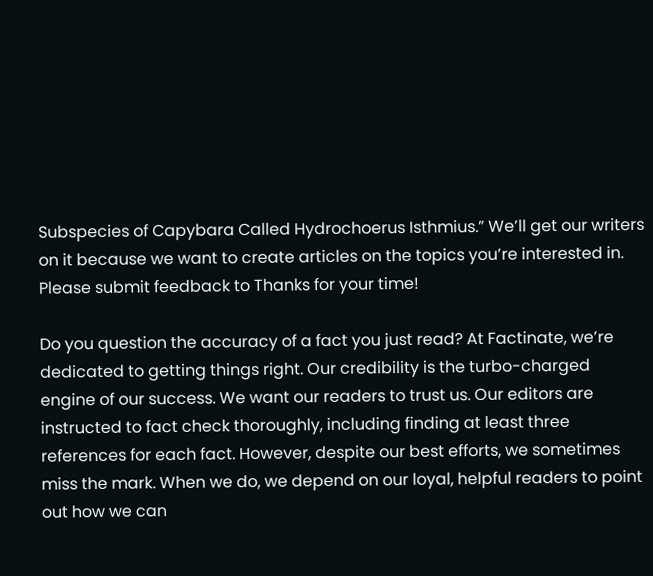Subspecies of Capybara Called Hydrochoerus Isthmius.” We’ll get our writers on it because we want to create articles on the topics you’re interested in. Please submit feedback to Thanks for your time!

Do you question the accuracy of a fact you just read? At Factinate, we’re dedicated to getting things right. Our credibility is the turbo-charged engine of our success. We want our readers to trust us. Our editors are instructed to fact check thoroughly, including finding at least three references for each fact. However, despite our best efforts, we sometimes miss the mark. When we do, we depend on our loyal, helpful readers to point out how we can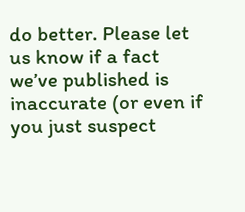do better. Please let us know if a fact we’ve published is inaccurate (or even if you just suspect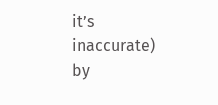it’s inaccurate) by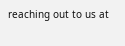reaching out to us at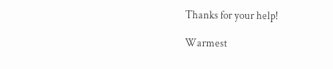Thanks for your help!

Warmest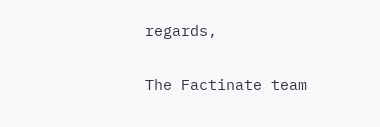regards,

The Factinate team